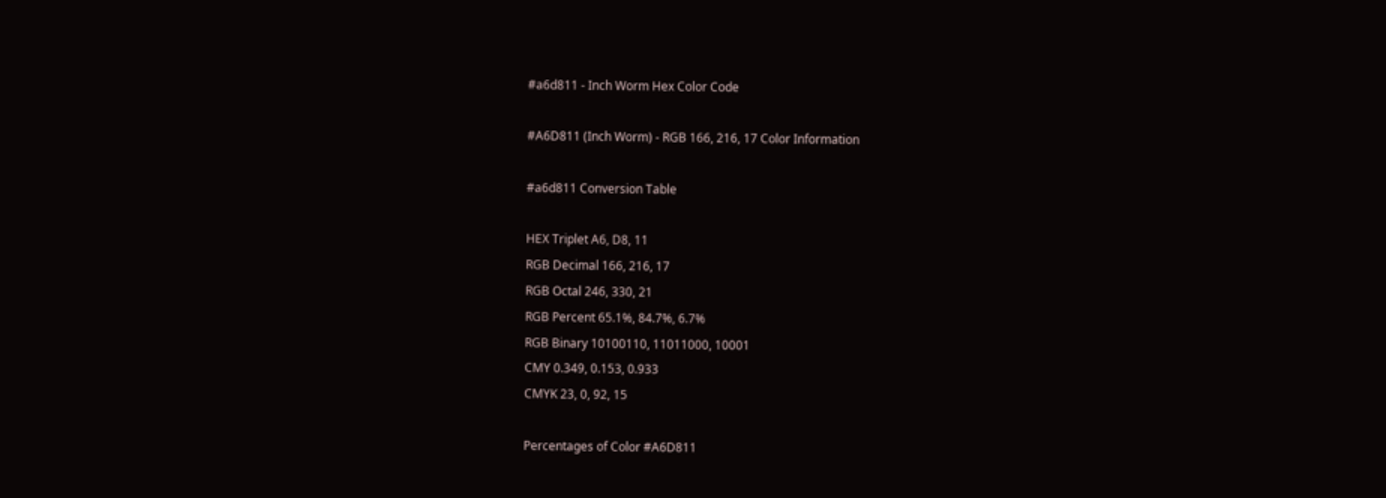#a6d811 - Inch Worm Hex Color Code

#A6D811 (Inch Worm) - RGB 166, 216, 17 Color Information

#a6d811 Conversion Table

HEX Triplet A6, D8, 11
RGB Decimal 166, 216, 17
RGB Octal 246, 330, 21
RGB Percent 65.1%, 84.7%, 6.7%
RGB Binary 10100110, 11011000, 10001
CMY 0.349, 0.153, 0.933
CMYK 23, 0, 92, 15

Percentages of Color #A6D811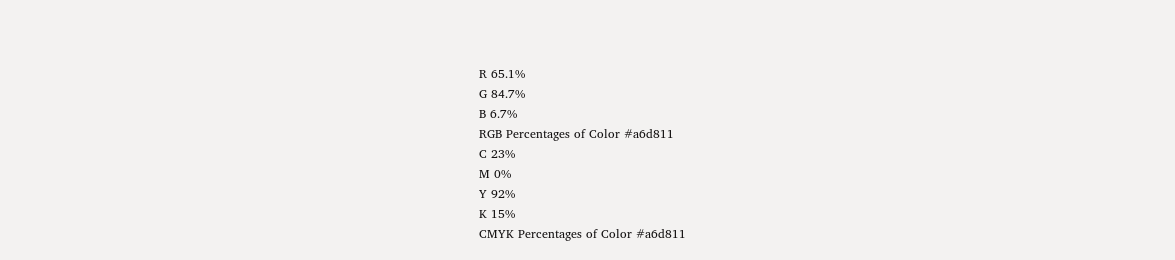R 65.1%
G 84.7%
B 6.7%
RGB Percentages of Color #a6d811
C 23%
M 0%
Y 92%
K 15%
CMYK Percentages of Color #a6d811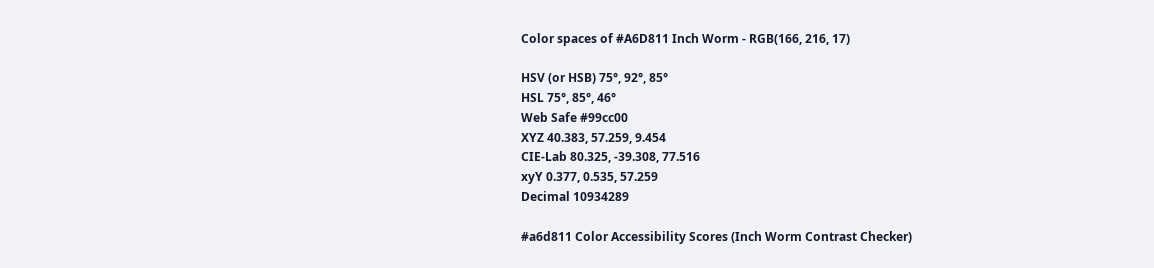Color spaces of #A6D811 Inch Worm - RGB(166, 216, 17)

HSV (or HSB) 75°, 92°, 85°
HSL 75°, 85°, 46°
Web Safe #99cc00
XYZ 40.383, 57.259, 9.454
CIE-Lab 80.325, -39.308, 77.516
xyY 0.377, 0.535, 57.259
Decimal 10934289

#a6d811 Color Accessibility Scores (Inch Worm Contrast Checker)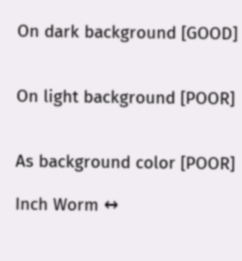On dark background [GOOD]


On light background [POOR]


As background color [POOR]

Inch Worm ↔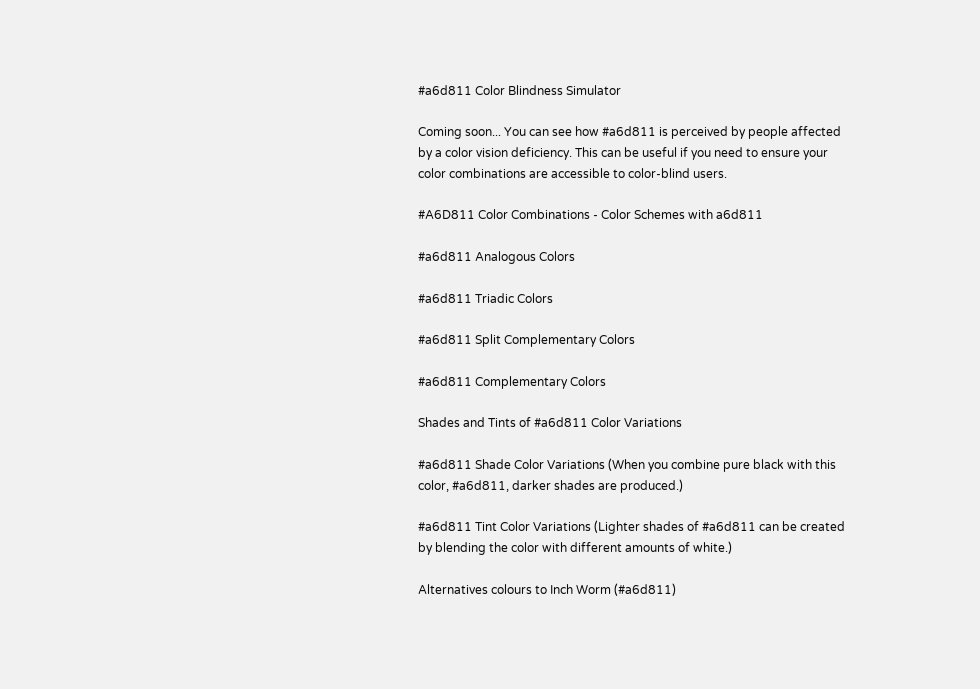#a6d811 Color Blindness Simulator

Coming soon... You can see how #a6d811 is perceived by people affected by a color vision deficiency. This can be useful if you need to ensure your color combinations are accessible to color-blind users.

#A6D811 Color Combinations - Color Schemes with a6d811

#a6d811 Analogous Colors

#a6d811 Triadic Colors

#a6d811 Split Complementary Colors

#a6d811 Complementary Colors

Shades and Tints of #a6d811 Color Variations

#a6d811 Shade Color Variations (When you combine pure black with this color, #a6d811, darker shades are produced.)

#a6d811 Tint Color Variations (Lighter shades of #a6d811 can be created by blending the color with different amounts of white.)

Alternatives colours to Inch Worm (#a6d811)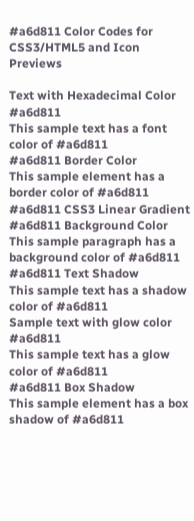#a6d811 Color Codes for CSS3/HTML5 and Icon Previews

Text with Hexadecimal Color #a6d811
This sample text has a font color of #a6d811
#a6d811 Border Color
This sample element has a border color of #a6d811
#a6d811 CSS3 Linear Gradient
#a6d811 Background Color
This sample paragraph has a background color of #a6d811
#a6d811 Text Shadow
This sample text has a shadow color of #a6d811
Sample text with glow color #a6d811
This sample text has a glow color of #a6d811
#a6d811 Box Shadow
This sample element has a box shadow of #a6d811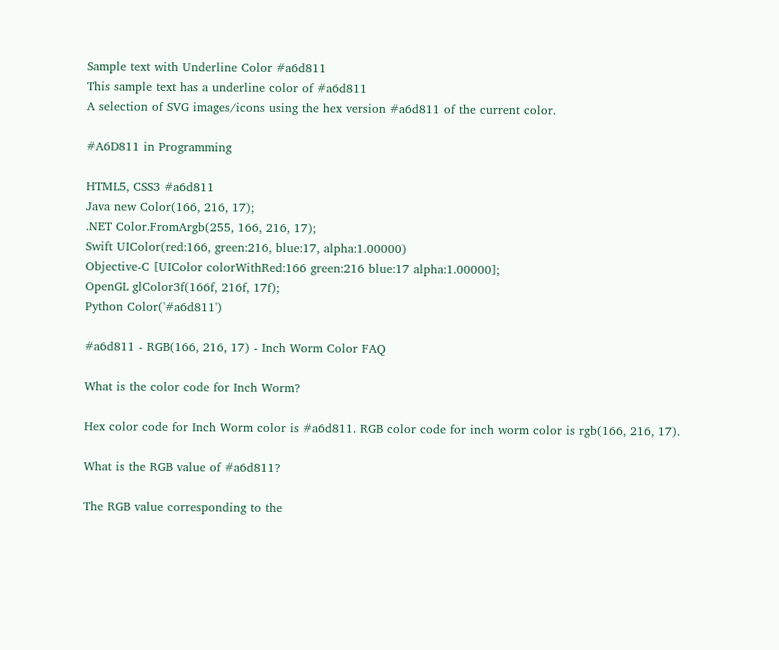Sample text with Underline Color #a6d811
This sample text has a underline color of #a6d811
A selection of SVG images/icons using the hex version #a6d811 of the current color.

#A6D811 in Programming

HTML5, CSS3 #a6d811
Java new Color(166, 216, 17);
.NET Color.FromArgb(255, 166, 216, 17);
Swift UIColor(red:166, green:216, blue:17, alpha:1.00000)
Objective-C [UIColor colorWithRed:166 green:216 blue:17 alpha:1.00000];
OpenGL glColor3f(166f, 216f, 17f);
Python Color('#a6d811')

#a6d811 - RGB(166, 216, 17) - Inch Worm Color FAQ

What is the color code for Inch Worm?

Hex color code for Inch Worm color is #a6d811. RGB color code for inch worm color is rgb(166, 216, 17).

What is the RGB value of #a6d811?

The RGB value corresponding to the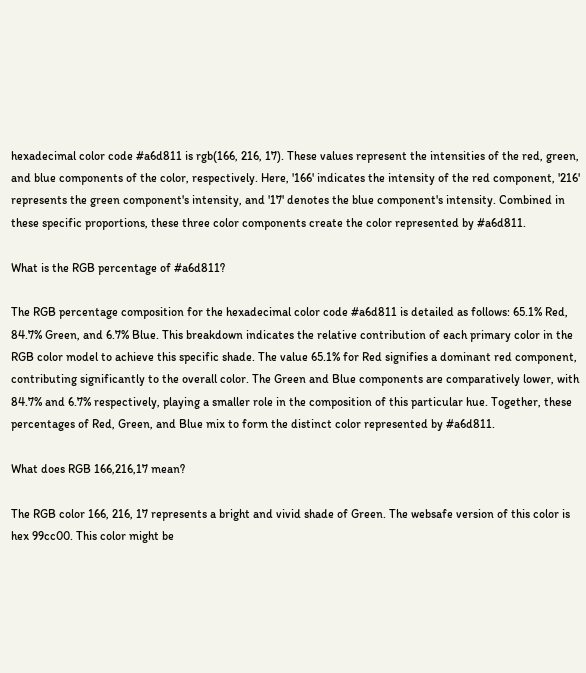hexadecimal color code #a6d811 is rgb(166, 216, 17). These values represent the intensities of the red, green, and blue components of the color, respectively. Here, '166' indicates the intensity of the red component, '216' represents the green component's intensity, and '17' denotes the blue component's intensity. Combined in these specific proportions, these three color components create the color represented by #a6d811.

What is the RGB percentage of #a6d811?

The RGB percentage composition for the hexadecimal color code #a6d811 is detailed as follows: 65.1% Red, 84.7% Green, and 6.7% Blue. This breakdown indicates the relative contribution of each primary color in the RGB color model to achieve this specific shade. The value 65.1% for Red signifies a dominant red component, contributing significantly to the overall color. The Green and Blue components are comparatively lower, with 84.7% and 6.7% respectively, playing a smaller role in the composition of this particular hue. Together, these percentages of Red, Green, and Blue mix to form the distinct color represented by #a6d811.

What does RGB 166,216,17 mean?

The RGB color 166, 216, 17 represents a bright and vivid shade of Green. The websafe version of this color is hex 99cc00. This color might be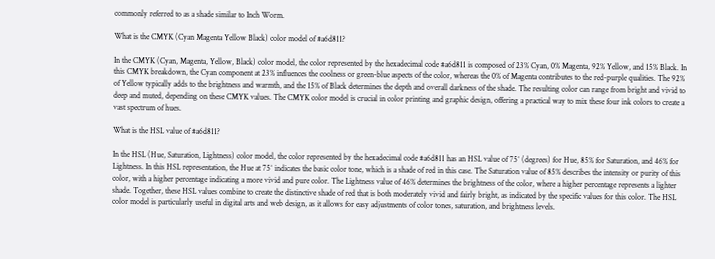commonly referred to as a shade similar to Inch Worm.

What is the CMYK (Cyan Magenta Yellow Black) color model of #a6d811?

In the CMYK (Cyan, Magenta, Yellow, Black) color model, the color represented by the hexadecimal code #a6d811 is composed of 23% Cyan, 0% Magenta, 92% Yellow, and 15% Black. In this CMYK breakdown, the Cyan component at 23% influences the coolness or green-blue aspects of the color, whereas the 0% of Magenta contributes to the red-purple qualities. The 92% of Yellow typically adds to the brightness and warmth, and the 15% of Black determines the depth and overall darkness of the shade. The resulting color can range from bright and vivid to deep and muted, depending on these CMYK values. The CMYK color model is crucial in color printing and graphic design, offering a practical way to mix these four ink colors to create a vast spectrum of hues.

What is the HSL value of #a6d811?

In the HSL (Hue, Saturation, Lightness) color model, the color represented by the hexadecimal code #a6d811 has an HSL value of 75° (degrees) for Hue, 85% for Saturation, and 46% for Lightness. In this HSL representation, the Hue at 75° indicates the basic color tone, which is a shade of red in this case. The Saturation value of 85% describes the intensity or purity of this color, with a higher percentage indicating a more vivid and pure color. The Lightness value of 46% determines the brightness of the color, where a higher percentage represents a lighter shade. Together, these HSL values combine to create the distinctive shade of red that is both moderately vivid and fairly bright, as indicated by the specific values for this color. The HSL color model is particularly useful in digital arts and web design, as it allows for easy adjustments of color tones, saturation, and brightness levels.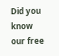Did you know our free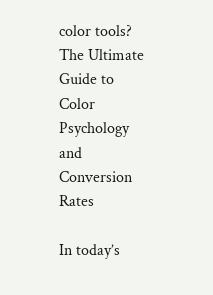color tools?
The Ultimate Guide to Color Psychology and Conversion Rates

In today’s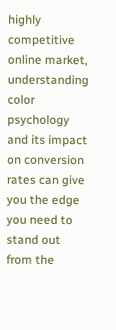highly competitive online market, understanding color psychology and its impact on conversion rates can give you the edge you need to stand out from the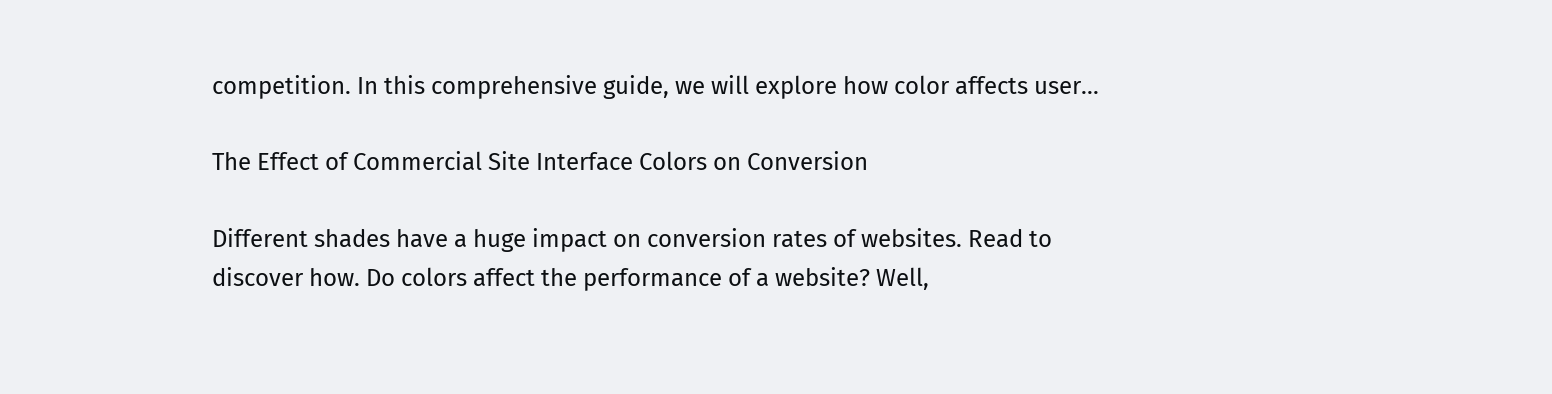competition. In this comprehensive guide, we will explore how color affects user...

The Effect of Commercial Site Interface Colors on Conversion

Different shades have a huge impact on conversion rates of websites. Read to discover how. Do colors affect the performance of a website? Well,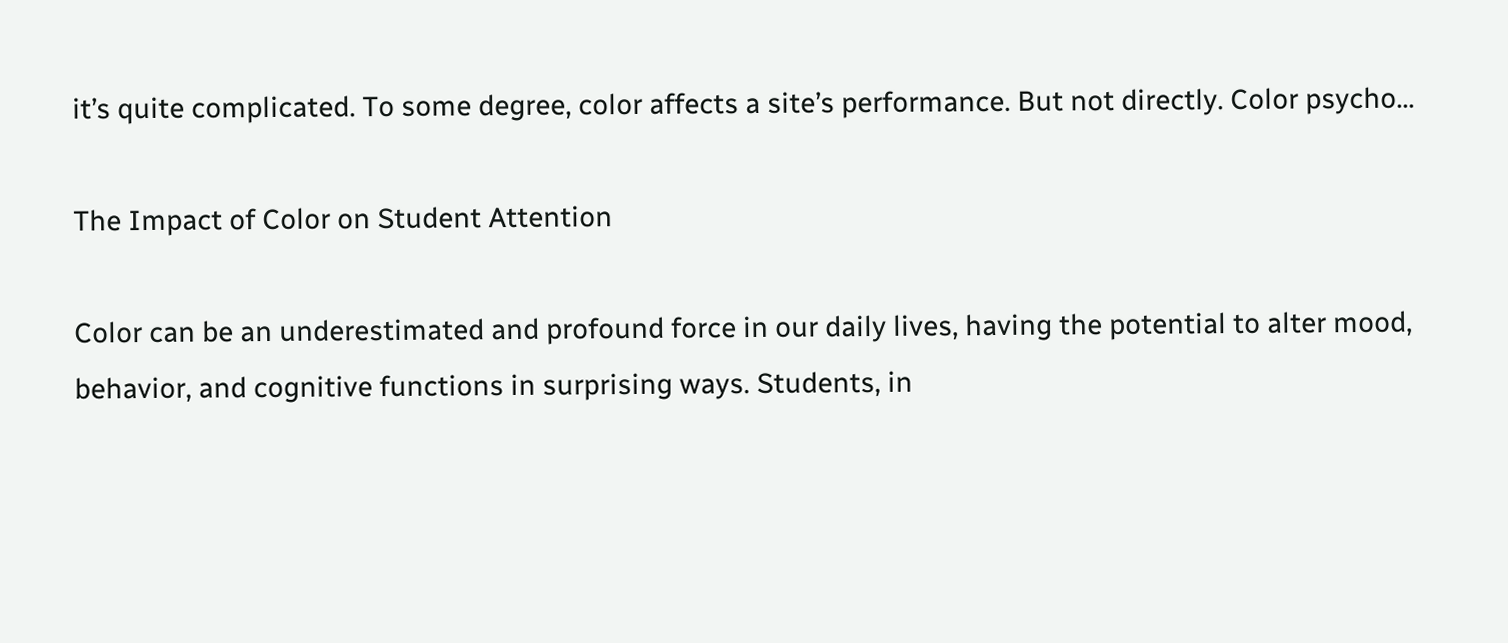it’s quite complicated. To some degree, color affects a site’s performance. But not directly. Color psycho...

The Impact of Color on Student Attention

Color can be an underestimated and profound force in our daily lives, having the potential to alter mood, behavior, and cognitive functions in surprising ways. Students, in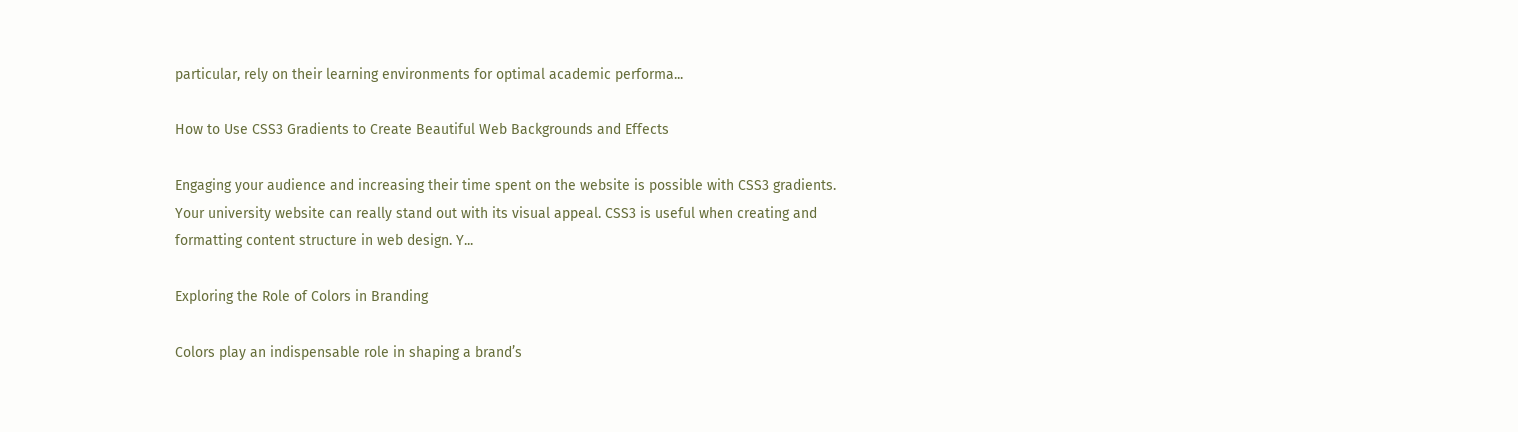particular, rely on their learning environments for optimal academic performa...

How to Use CSS3 Gradients to Create Beautiful Web Backgrounds and Effects

Engaging your audience and increasing their time spent on the website is possible with CSS3 gradients. Your university website can really stand out with its visual appeal. CSS3 is useful when creating and formatting content structure in web design. Y...

Exploring the Role of Colors in Branding

Colors play an indispensable role in shaping a brand’s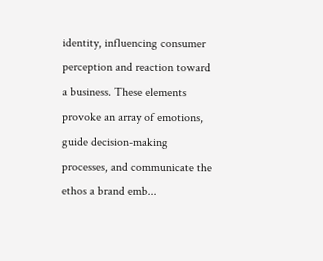identity, influencing consumer perception and reaction toward a business. These elements provoke an array of emotions, guide decision-making processes, and communicate the ethos a brand emb...